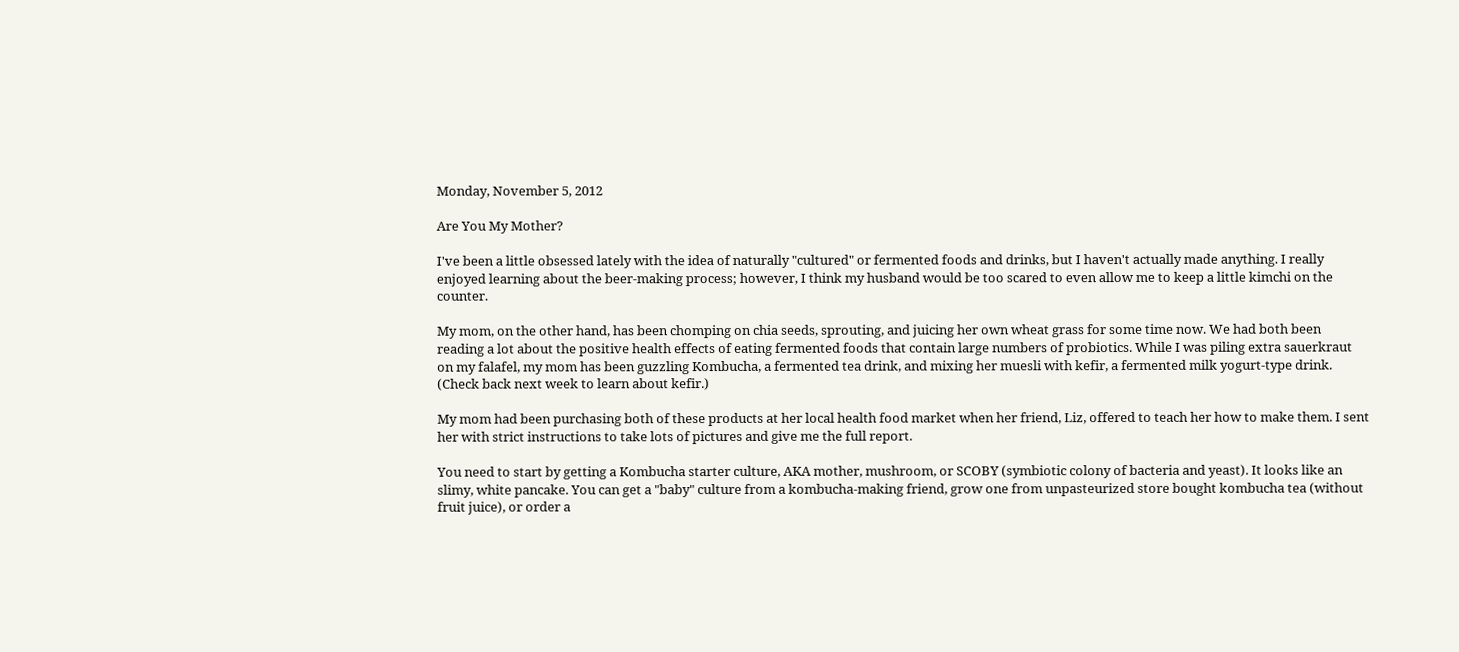Monday, November 5, 2012

Are You My Mother?

I've been a little obsessed lately with the idea of naturally "cultured" or fermented foods and drinks, but I haven't actually made anything. I really enjoyed learning about the beer-making process; however, I think my husband would be too scared to even allow me to keep a little kimchi on the counter.

My mom, on the other hand, has been chomping on chia seeds, sprouting, and juicing her own wheat grass for some time now. We had both been reading a lot about the positive health effects of eating fermented foods that contain large numbers of probiotics. While I was piling extra sauerkraut on my falafel, my mom has been guzzling Kombucha, a fermented tea drink, and mixing her muesli with kefir, a fermented milk yogurt-type drink. (Check back next week to learn about kefir.)

My mom had been purchasing both of these products at her local health food market when her friend, Liz, offered to teach her how to make them. I sent her with strict instructions to take lots of pictures and give me the full report.

You need to start by getting a Kombucha starter culture, AKA mother, mushroom, or SCOBY (symbiotic colony of bacteria and yeast). It looks like an slimy, white pancake. You can get a "baby" culture from a kombucha-making friend, grow one from unpasteurized store bought kombucha tea (without fruit juice), or order a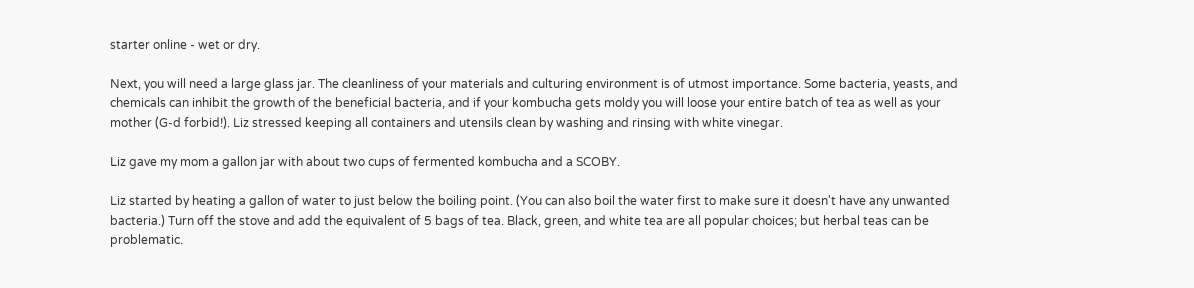starter online - wet or dry.

Next, you will need a large glass jar. The cleanliness of your materials and culturing environment is of utmost importance. Some bacteria, yeasts, and chemicals can inhibit the growth of the beneficial bacteria, and if your kombucha gets moldy you will loose your entire batch of tea as well as your mother (G-d forbid!). Liz stressed keeping all containers and utensils clean by washing and rinsing with white vinegar.

Liz gave my mom a gallon jar with about two cups of fermented kombucha and a SCOBY.

Liz started by heating a gallon of water to just below the boiling point. (You can also boil the water first to make sure it doesn't have any unwanted bacteria.) Turn off the stove and add the equivalent of 5 bags of tea. Black, green, and white tea are all popular choices; but herbal teas can be problematic.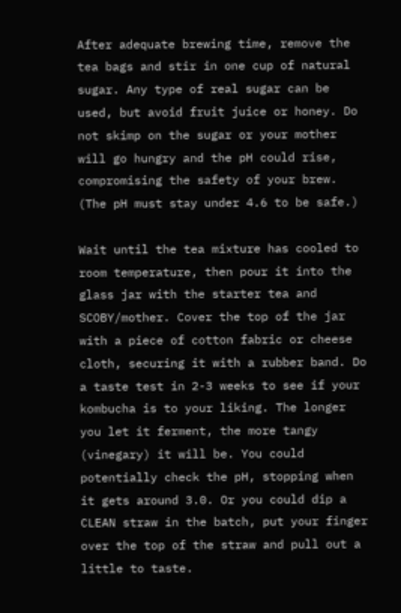After adequate brewing time, remove the tea bags and stir in one cup of natural sugar. Any type of real sugar can be used, but avoid fruit juice or honey. Do not skimp on the sugar or your mother will go hungry and the pH could rise, compromising the safety of your brew. (The pH must stay under 4.6 to be safe.)

Wait until the tea mixture has cooled to room temperature, then pour it into the glass jar with the starter tea and SCOBY/mother. Cover the top of the jar with a piece of cotton fabric or cheese cloth, securing it with a rubber band. Do a taste test in 2-3 weeks to see if your kombucha is to your liking. The longer you let it ferment, the more tangy (vinegary) it will be. You could potentially check the pH, stopping when it gets around 3.0. Or you could dip a CLEAN straw in the batch, put your finger over the top of the straw and pull out a little to taste.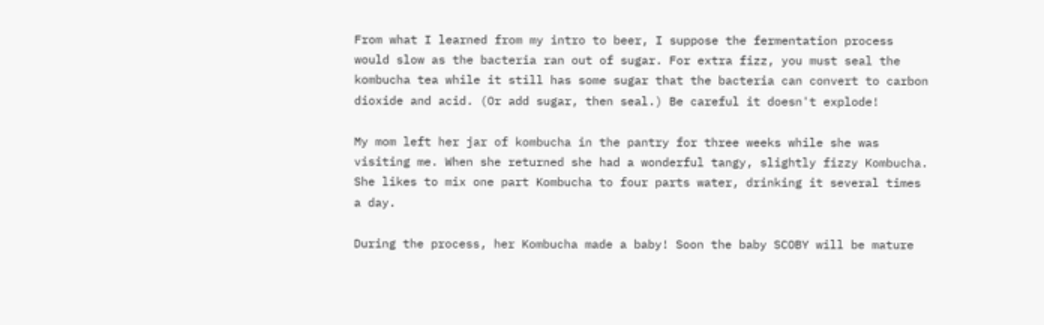From what I learned from my intro to beer, I suppose the fermentation process would slow as the bacteria ran out of sugar. For extra fizz, you must seal the kombucha tea while it still has some sugar that the bacteria can convert to carbon dioxide and acid. (Or add sugar, then seal.) Be careful it doesn't explode!

My mom left her jar of kombucha in the pantry for three weeks while she was visiting me. When she returned she had a wonderful tangy, slightly fizzy Kombucha. She likes to mix one part Kombucha to four parts water, drinking it several times a day.

During the process, her Kombucha made a baby! Soon the baby SCOBY will be mature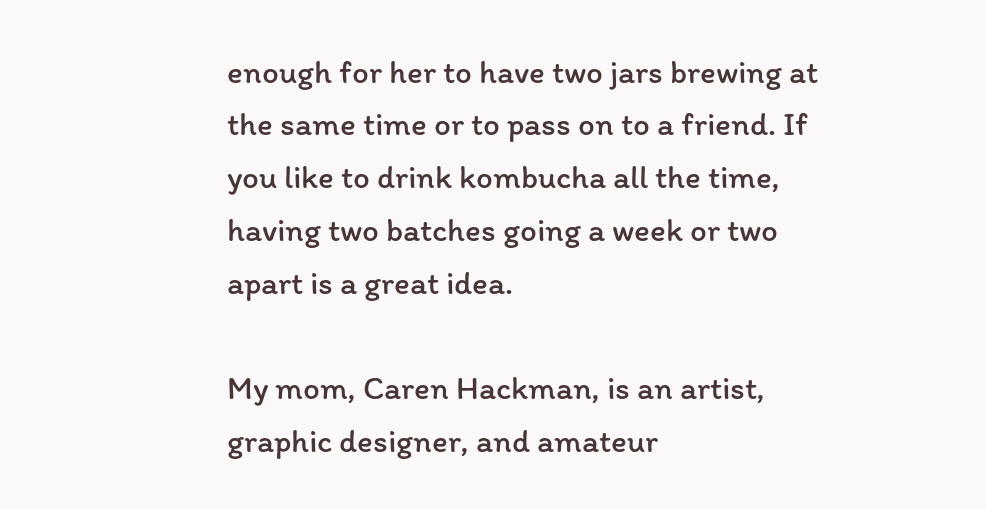enough for her to have two jars brewing at the same time or to pass on to a friend. If you like to drink kombucha all the time, having two batches going a week or two apart is a great idea.

My mom, Caren Hackman, is an artist, graphic designer, and amateur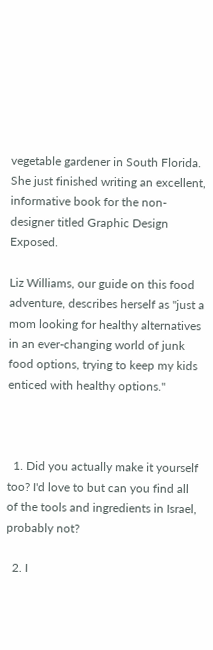vegetable gardener in South Florida. She just finished writing an excellent, informative book for the non-designer titled Graphic Design Exposed.

Liz Williams, our guide on this food adventure, describes herself as "just a mom looking for healthy alternatives in an ever-changing world of junk food options, trying to keep my kids enticed with healthy options."



  1. Did you actually make it yourself too? I'd love to but can you find all of the tools and ingredients in Israel, probably not?

  2. I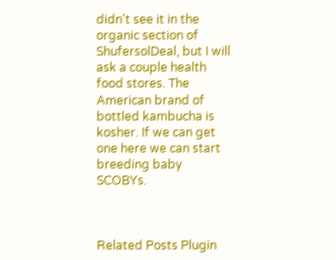didn't see it in the organic section of ShufersolDeal, but I will ask a couple health food stores. The American brand of bottled kambucha is kosher. If we can get one here we can start breeding baby SCOBYs.



Related Posts Plugin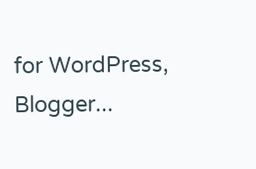for WordPress, Blogger...